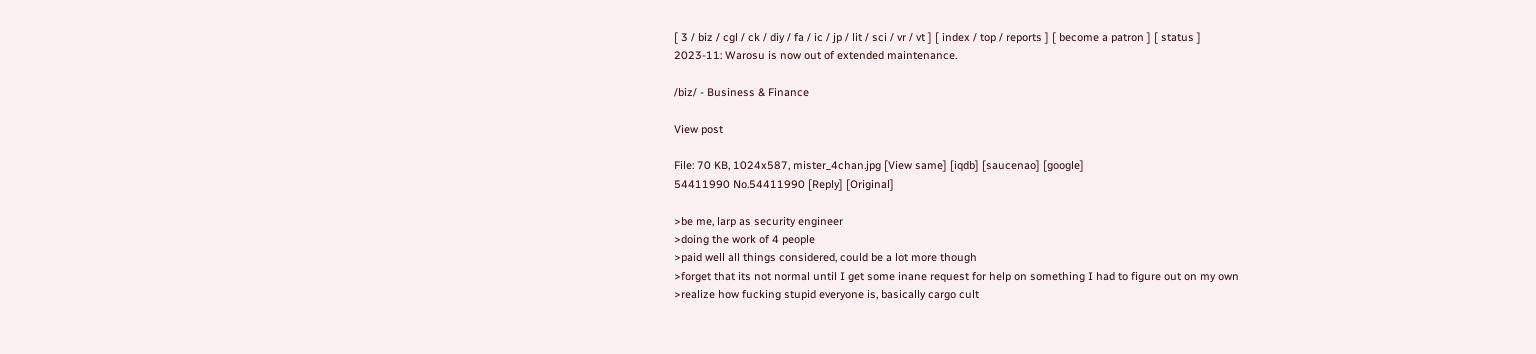[ 3 / biz / cgl / ck / diy / fa / ic / jp / lit / sci / vr / vt ] [ index / top / reports ] [ become a patron ] [ status ]
2023-11: Warosu is now out of extended maintenance.

/biz/ - Business & Finance

View post

File: 70 KB, 1024x587, mister_4chan.jpg [View same] [iqdb] [saucenao] [google]
54411990 No.54411990 [Reply] [Original]

>be me, larp as security engineer
>doing the work of 4 people
>paid well all things considered, could be a lot more though
>forget that its not normal until I get some inane request for help on something I had to figure out on my own
>realize how fucking stupid everyone is, basically cargo cult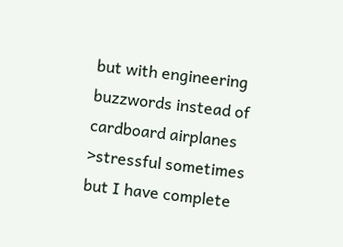but with engineering buzzwords instead of cardboard airplanes
>stressful sometimes but I have complete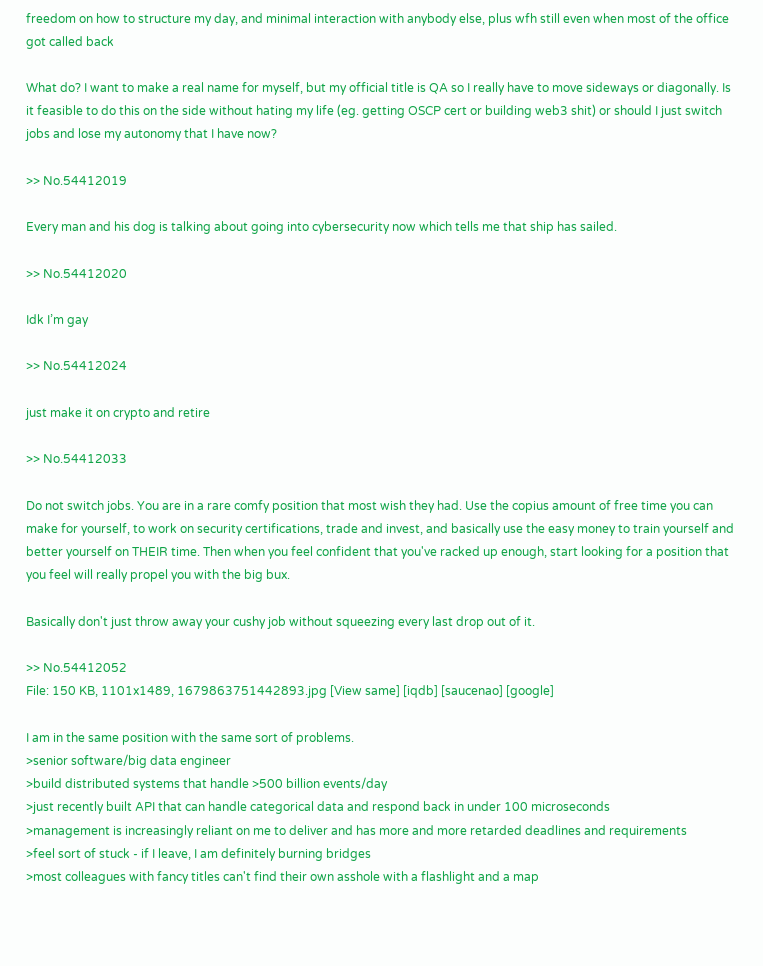freedom on how to structure my day, and minimal interaction with anybody else, plus wfh still even when most of the office got called back

What do? I want to make a real name for myself, but my official title is QA so I really have to move sideways or diagonally. Is it feasible to do this on the side without hating my life (eg. getting OSCP cert or building web3 shit) or should I just switch jobs and lose my autonomy that I have now?

>> No.54412019

Every man and his dog is talking about going into cybersecurity now which tells me that ship has sailed.

>> No.54412020

Idk I’m gay

>> No.54412024

just make it on crypto and retire

>> No.54412033

Do not switch jobs. You are in a rare comfy position that most wish they had. Use the copius amount of free time you can make for yourself, to work on security certifications, trade and invest, and basically use the easy money to train yourself and better yourself on THEIR time. Then when you feel confident that you've racked up enough, start looking for a position that you feel will really propel you with the big bux.

Basically don't just throw away your cushy job without squeezing every last drop out of it.

>> No.54412052
File: 150 KB, 1101x1489, 1679863751442893.jpg [View same] [iqdb] [saucenao] [google]

I am in the same position with the same sort of problems.
>senior software/big data engineer
>build distributed systems that handle >500 billion events/day
>just recently built API that can handle categorical data and respond back in under 100 microseconds
>management is increasingly reliant on me to deliver and has more and more retarded deadlines and requirements
>feel sort of stuck - if I leave, I am definitely burning bridges
>most colleagues with fancy titles can't find their own asshole with a flashlight and a map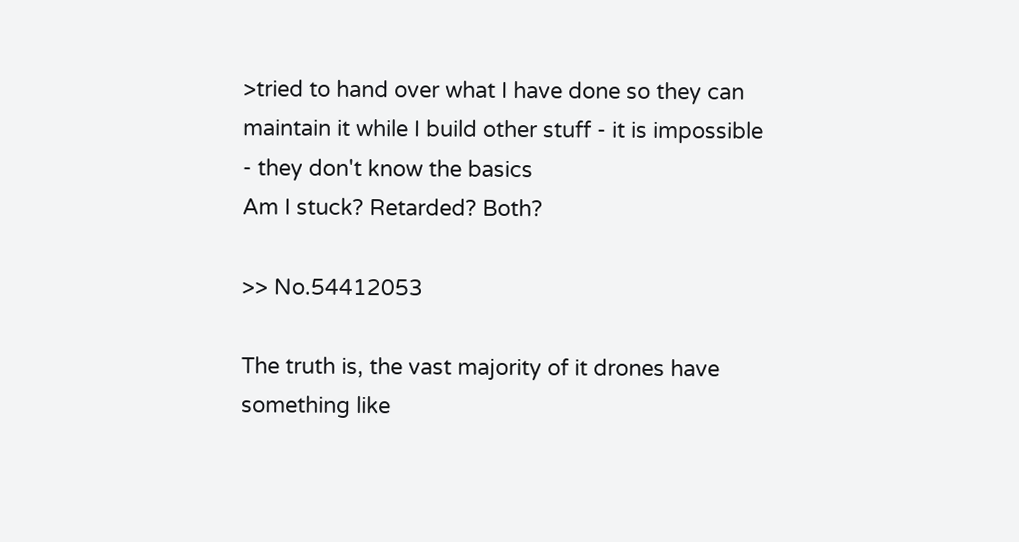>tried to hand over what I have done so they can maintain it while I build other stuff - it is impossible - they don't know the basics
Am I stuck? Retarded? Both?

>> No.54412053

The truth is, the vast majority of it drones have something like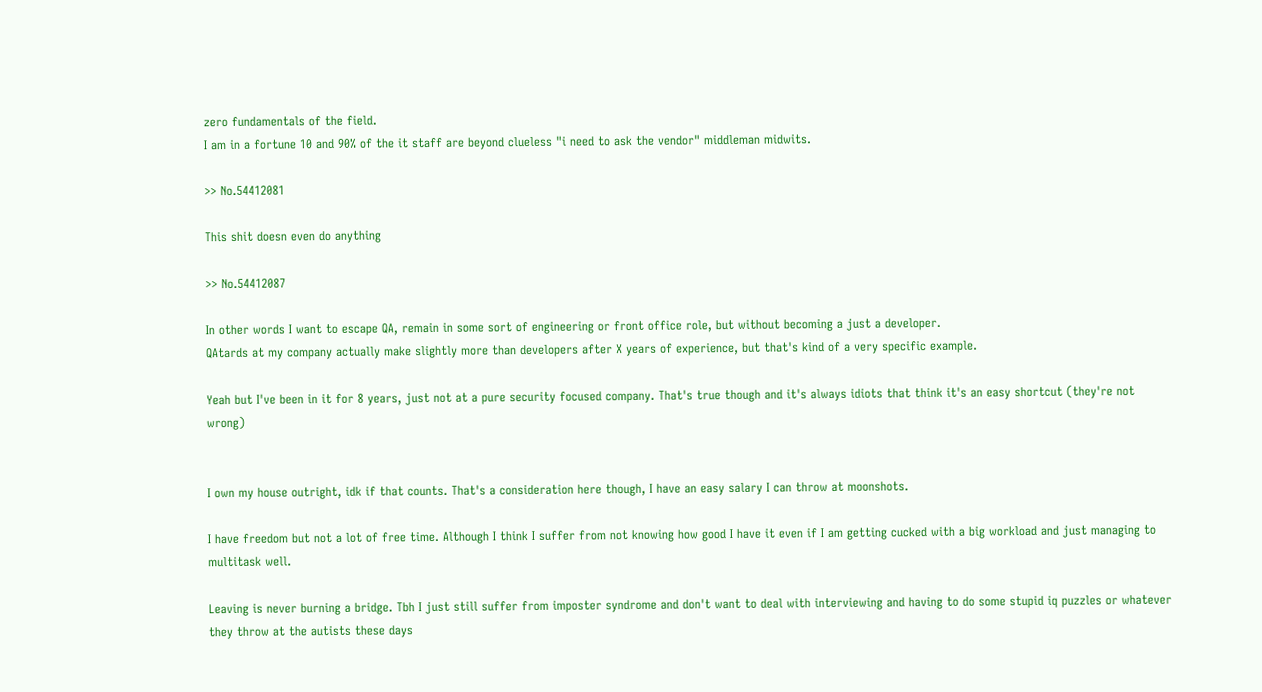zero fundamentals of the field.
I am in a fortune 10 and 90% of the it staff are beyond clueless "i need to ask the vendor" middleman midwits.

>> No.54412081

This shit doesn even do anything

>> No.54412087

In other words I want to escape QA, remain in some sort of engineering or front office role, but without becoming a just a developer.
QAtards at my company actually make slightly more than developers after X years of experience, but that's kind of a very specific example.

Yeah but I've been in it for 8 years, just not at a pure security focused company. That's true though and it's always idiots that think it's an easy shortcut (they're not wrong)


I own my house outright, idk if that counts. That's a consideration here though, I have an easy salary I can throw at moonshots.

I have freedom but not a lot of free time. Although I think I suffer from not knowing how good I have it even if I am getting cucked with a big workload and just managing to multitask well.

Leaving is never burning a bridge. Tbh I just still suffer from imposter syndrome and don't want to deal with interviewing and having to do some stupid iq puzzles or whatever they throw at the autists these days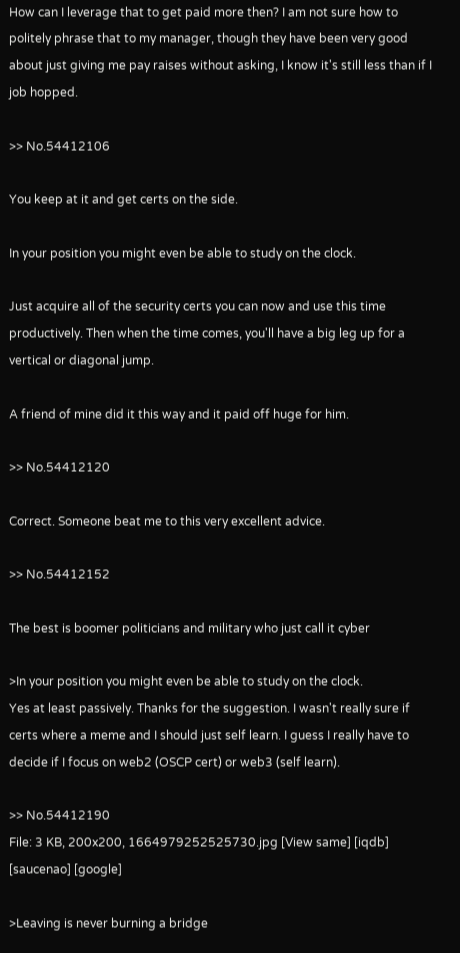How can I leverage that to get paid more then? I am not sure how to politely phrase that to my manager, though they have been very good about just giving me pay raises without asking, I know it's still less than if I job hopped.

>> No.54412106

You keep at it and get certs on the side.

In your position you might even be able to study on the clock.

Just acquire all of the security certs you can now and use this time productively. Then when the time comes, you'll have a big leg up for a vertical or diagonal jump.

A friend of mine did it this way and it paid off huge for him.

>> No.54412120

Correct. Someone beat me to this very excellent advice.

>> No.54412152

The best is boomer politicians and military who just call it cyber

>In your position you might even be able to study on the clock.
Yes at least passively. Thanks for the suggestion. I wasn't really sure if certs where a meme and I should just self learn. I guess I really have to decide if I focus on web2 (OSCP cert) or web3 (self learn).

>> No.54412190
File: 3 KB, 200x200, 1664979252525730.jpg [View same] [iqdb] [saucenao] [google]

>Leaving is never burning a bridge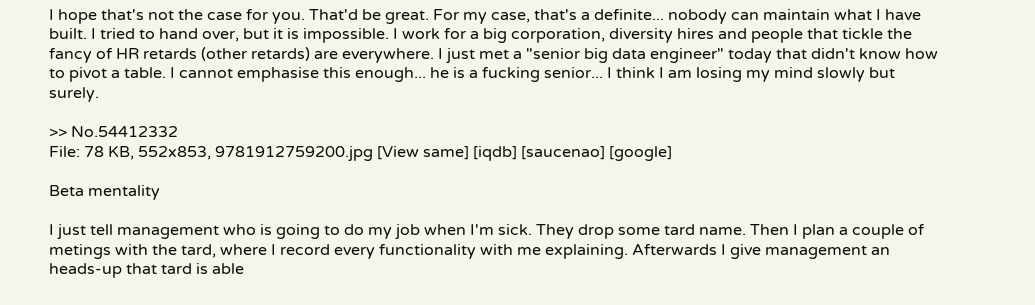I hope that's not the case for you. That'd be great. For my case, that's a definite... nobody can maintain what I have built. I tried to hand over, but it is impossible. I work for a big corporation, diversity hires and people that tickle the fancy of HR retards (other retards) are everywhere. I just met a "senior big data engineer" today that didn't know how to pivot a table. I cannot emphasise this enough... he is a fucking senior... I think I am losing my mind slowly but surely.

>> No.54412332
File: 78 KB, 552x853, 9781912759200.jpg [View same] [iqdb] [saucenao] [google]

Beta mentality

I just tell management who is going to do my job when I'm sick. They drop some tard name. Then I plan a couple of metings with the tard, where I record every functionality with me explaining. Afterwards I give management an heads-up that tard is able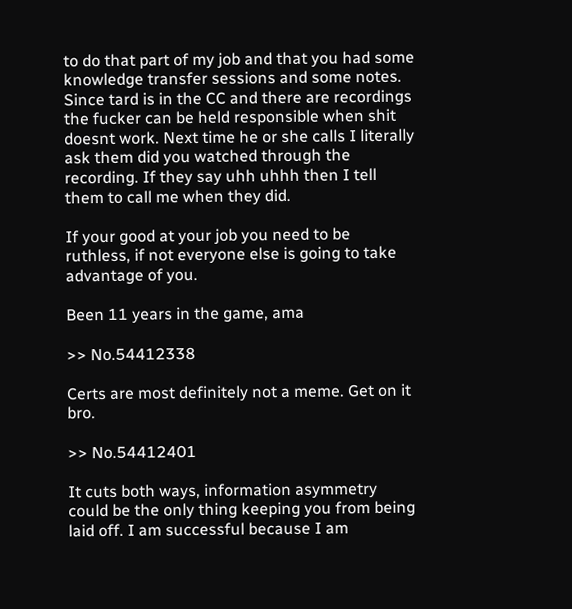to do that part of my job and that you had some knowledge transfer sessions and some notes. Since tard is in the CC and there are recordings the fucker can be held responsible when shit doesnt work. Next time he or she calls I literally ask them did you watched through the recording. If they say uhh uhhh then I tell them to call me when they did.

If your good at your job you need to be ruthless, if not everyone else is going to take advantage of you.

Been 11 years in the game, ama

>> No.54412338

Certs are most definitely not a meme. Get on it bro.

>> No.54412401

It cuts both ways, information asymmetry could be the only thing keeping you from being laid off. I am successful because I am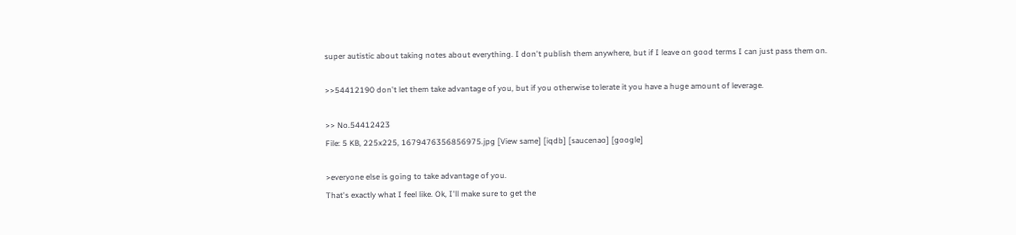super autistic about taking notes about everything. I don't publish them anywhere, but if I leave on good terms I can just pass them on.

>>54412190 don't let them take advantage of you, but if you otherwise tolerate it you have a huge amount of leverage.

>> No.54412423
File: 5 KB, 225x225, 1679476356856975.jpg [View same] [iqdb] [saucenao] [google]

>everyone else is going to take advantage of you.
That's exactly what I feel like. Ok, I'll make sure to get the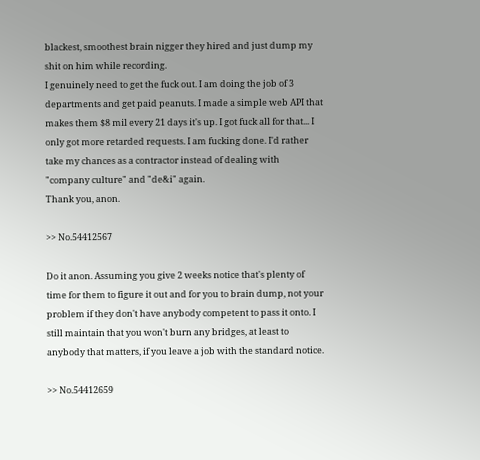blackest, smoothest brain nigger they hired and just dump my shit on him while recording.
I genuinely need to get the fuck out. I am doing the job of 3 departments and get paid peanuts. I made a simple web API that makes them $8 mil every 21 days it's up. I got fuck all for that... I only got more retarded requests. I am fucking done. I'd rather take my chances as a contractor instead of dealing with "company culture" and "de&i" again.
Thank you, anon.

>> No.54412567

Do it anon. Assuming you give 2 weeks notice that's plenty of time for them to figure it out and for you to brain dump, not your problem if they don't have anybody competent to pass it onto. I still maintain that you won't burn any bridges, at least to anybody that matters, if you leave a job with the standard notice.

>> No.54412659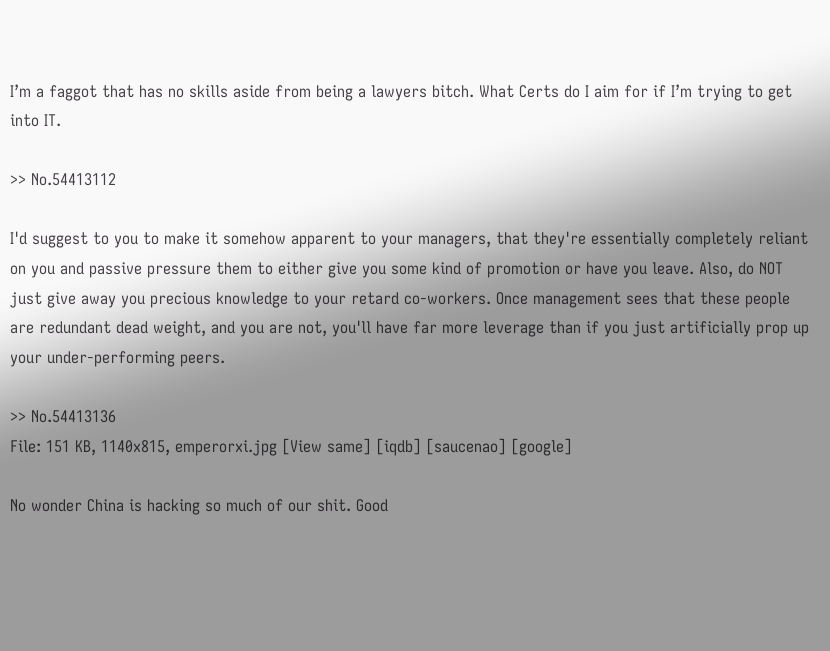I’m a faggot that has no skills aside from being a lawyers bitch. What Certs do I aim for if I’m trying to get into IT.

>> No.54413112

I'd suggest to you to make it somehow apparent to your managers, that they're essentially completely reliant on you and passive pressure them to either give you some kind of promotion or have you leave. Also, do NOT just give away you precious knowledge to your retard co-workers. Once management sees that these people are redundant dead weight, and you are not, you'll have far more leverage than if you just artificially prop up your under-performing peers.

>> No.54413136
File: 151 KB, 1140x815, emperorxi.jpg [View same] [iqdb] [saucenao] [google]

No wonder China is hacking so much of our shit. Good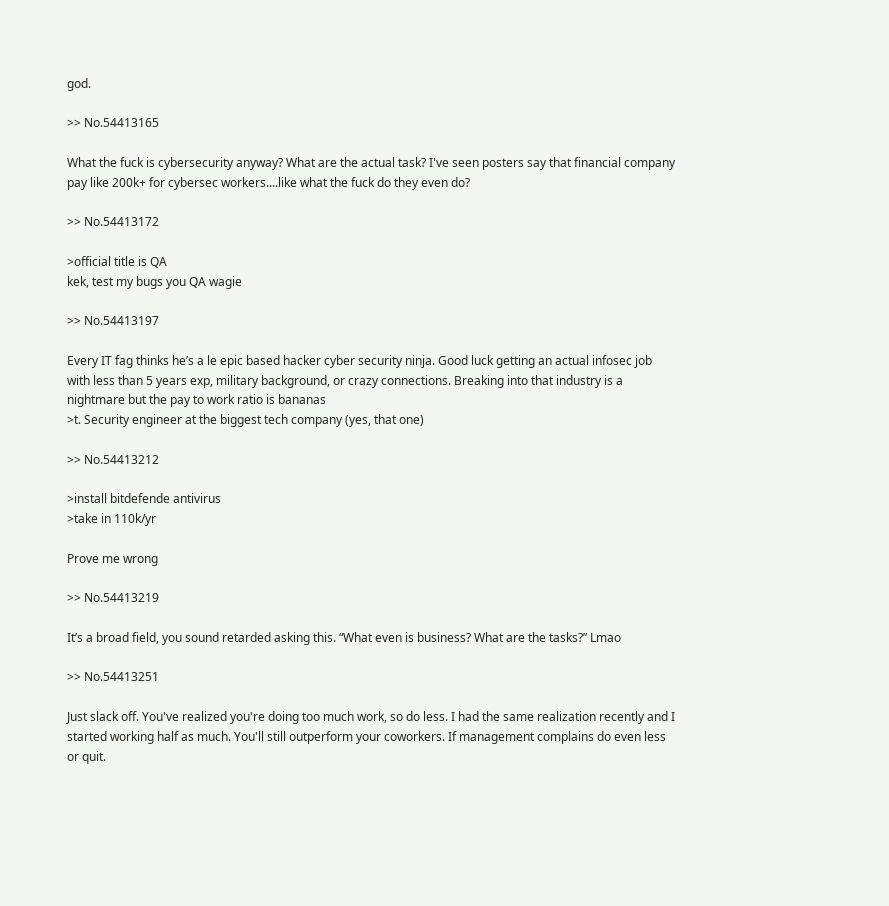god.

>> No.54413165

What the fuck is cybersecurity anyway? What are the actual task? I've seen posters say that financial company pay like 200k+ for cybersec workers....like what the fuck do they even do?

>> No.54413172

>official title is QA
kek, test my bugs you QA wagie

>> No.54413197

Every IT fag thinks he’s a le epic based hacker cyber security ninja. Good luck getting an actual infosec job with less than 5 years exp, military background, or crazy connections. Breaking into that industry is a nightmare but the pay to work ratio is bananas
>t. Security engineer at the biggest tech company (yes, that one)

>> No.54413212

>install bitdefende antivirus
>take in 110k/yr

Prove me wrong

>> No.54413219

It’s a broad field, you sound retarded asking this. “What even is business? What are the tasks?” Lmao

>> No.54413251

Just slack off. You've realized you're doing too much work, so do less. I had the same realization recently and I started working half as much. You'll still outperform your coworkers. If management complains do even less or quit.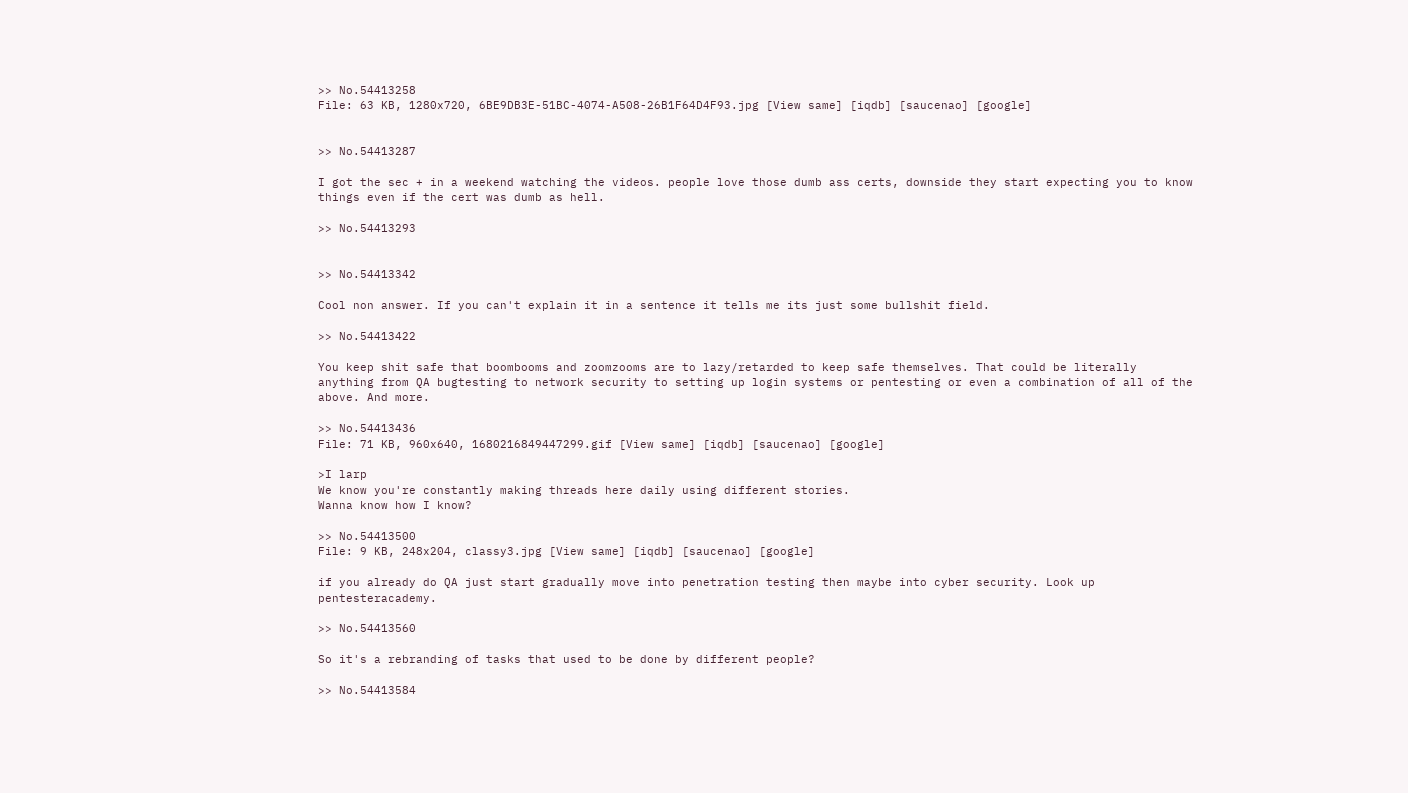>> No.54413258
File: 63 KB, 1280x720, 6BE9DB3E-51BC-4074-A508-26B1F64D4F93.jpg [View same] [iqdb] [saucenao] [google]


>> No.54413287

I got the sec + in a weekend watching the videos. people love those dumb ass certs, downside they start expecting you to know things even if the cert was dumb as hell.

>> No.54413293


>> No.54413342

Cool non answer. If you can't explain it in a sentence it tells me its just some bullshit field.

>> No.54413422

You keep shit safe that boombooms and zoomzooms are to lazy/retarded to keep safe themselves. That could be literally anything from QA bugtesting to network security to setting up login systems or pentesting or even a combination of all of the above. And more.

>> No.54413436
File: 71 KB, 960x640, 1680216849447299.gif [View same] [iqdb] [saucenao] [google]

>I larp
We know you're constantly making threads here daily using different stories.
Wanna know how I know?

>> No.54413500
File: 9 KB, 248x204, classy3.jpg [View same] [iqdb] [saucenao] [google]

if you already do QA just start gradually move into penetration testing then maybe into cyber security. Look up pentesteracademy.

>> No.54413560

So it's a rebranding of tasks that used to be done by different people?

>> No.54413584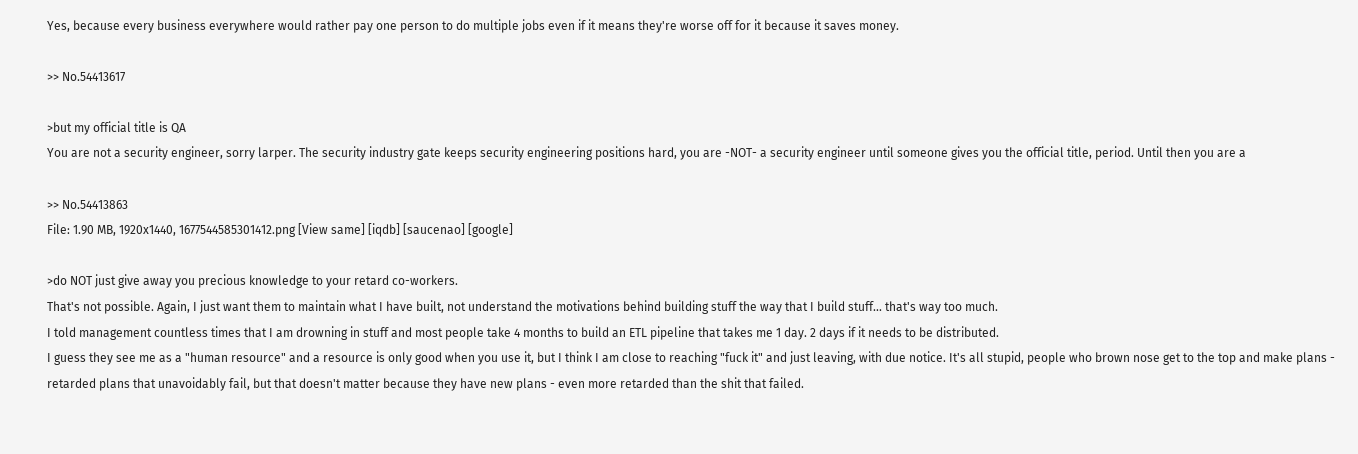Yes, because every business everywhere would rather pay one person to do multiple jobs even if it means they're worse off for it because it saves money.

>> No.54413617

>but my official title is QA
You are not a security engineer, sorry larper. The security industry gate keeps security engineering positions hard, you are -NOT- a security engineer until someone gives you the official title, period. Until then you are a

>> No.54413863
File: 1.90 MB, 1920x1440, 1677544585301412.png [View same] [iqdb] [saucenao] [google]

>do NOT just give away you precious knowledge to your retard co-workers.
That's not possible. Again, I just want them to maintain what I have built, not understand the motivations behind building stuff the way that I build stuff... that's way too much.
I told management countless times that I am drowning in stuff and most people take 4 months to build an ETL pipeline that takes me 1 day. 2 days if it needs to be distributed.
I guess they see me as a "human resource" and a resource is only good when you use it, but I think I am close to reaching "fuck it" and just leaving, with due notice. It's all stupid, people who brown nose get to the top and make plans - retarded plans that unavoidably fail, but that doesn't matter because they have new plans - even more retarded than the shit that failed.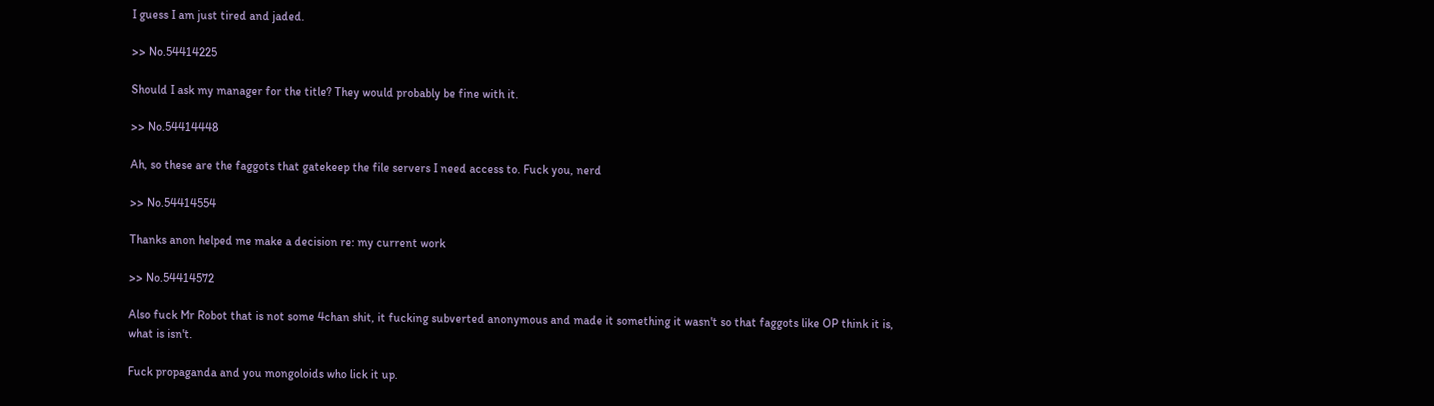I guess I am just tired and jaded.

>> No.54414225

Should I ask my manager for the title? They would probably be fine with it.

>> No.54414448

Ah, so these are the faggots that gatekeep the file servers I need access to. Fuck you, nerd

>> No.54414554

Thanks anon helped me make a decision re: my current work

>> No.54414572

Also fuck Mr Robot that is not some 4chan shit, it fucking subverted anonymous and made it something it wasn't so that faggots like OP think it is, what is isn't.

Fuck propaganda and you mongoloids who lick it up.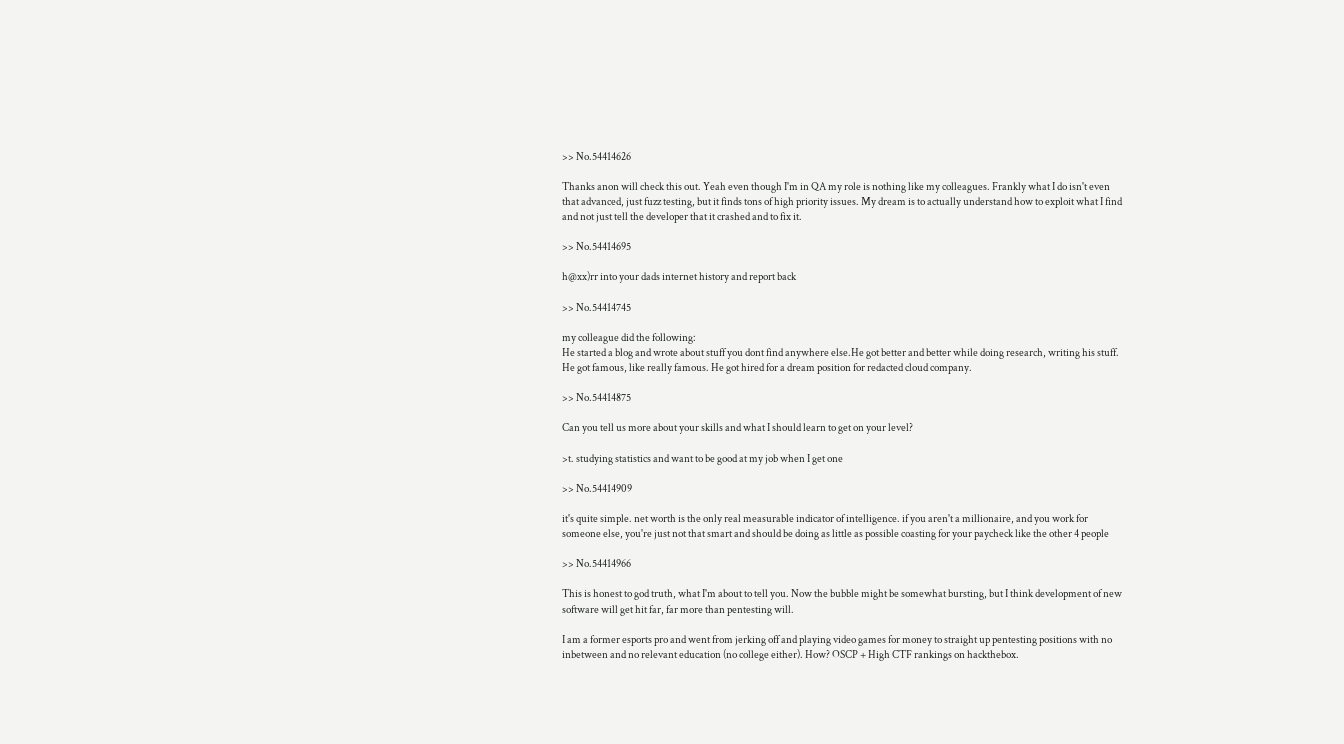>> No.54414626

Thanks anon will check this out. Yeah even though I'm in QA my role is nothing like my colleagues. Frankly what I do isn't even that advanced, just fuzz testing, but it finds tons of high priority issues. My dream is to actually understand how to exploit what I find and not just tell the developer that it crashed and to fix it.

>> No.54414695

h@xx)rr into your dads internet history and report back

>> No.54414745

my colleague did the following:
He started a blog and wrote about stuff you dont find anywhere else.He got better and better while doing research, writing his stuff. He got famous, like really famous. He got hired for a dream position for redacted cloud company.

>> No.54414875

Can you tell us more about your skills and what I should learn to get on your level?

>t. studying statistics and want to be good at my job when I get one

>> No.54414909

it's quite simple. net worth is the only real measurable indicator of intelligence. if you aren't a millionaire, and you work for someone else, you're just not that smart and should be doing as little as possible coasting for your paycheck like the other 4 people

>> No.54414966

This is honest to god truth, what I'm about to tell you. Now the bubble might be somewhat bursting, but I think development of new software will get hit far, far more than pentesting will.

I am a former esports pro and went from jerking off and playing video games for money to straight up pentesting positions with no inbetween and no relevant education (no college either). How? OSCP + High CTF rankings on hackthebox.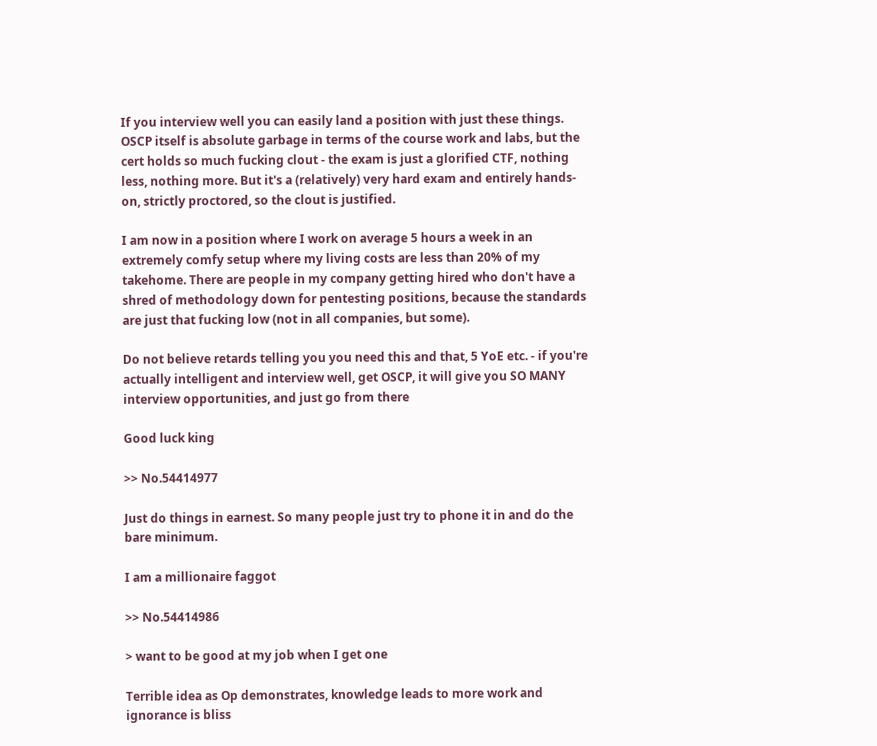If you interview well you can easily land a position with just these things. OSCP itself is absolute garbage in terms of the course work and labs, but the cert holds so much fucking clout - the exam is just a glorified CTF, nothing less, nothing more. But it's a (relatively) very hard exam and entirely hands-on, strictly proctored, so the clout is justified.

I am now in a position where I work on average 5 hours a week in an extremely comfy setup where my living costs are less than 20% of my takehome. There are people in my company getting hired who don't have a shred of methodology down for pentesting positions, because the standards are just that fucking low (not in all companies, but some).

Do not believe retards telling you you need this and that, 5 YoE etc. - if you're actually intelligent and interview well, get OSCP, it will give you SO MANY interview opportunities, and just go from there

Good luck king

>> No.54414977

Just do things in earnest. So many people just try to phone it in and do the bare minimum.

I am a millionaire faggot

>> No.54414986

> want to be good at my job when I get one

Terrible idea as Op demonstrates, knowledge leads to more work and ignorance is bliss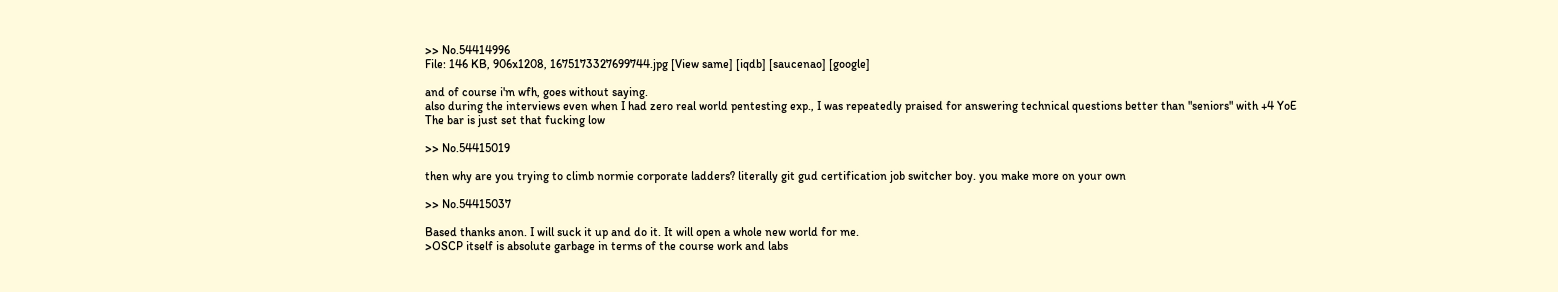>> No.54414996
File: 146 KB, 906x1208, 1675173327699744.jpg [View same] [iqdb] [saucenao] [google]

and of course i'm wfh, goes without saying.
also during the interviews even when I had zero real world pentesting exp., I was repeatedly praised for answering technical questions better than "seniors" with +4 YoE
The bar is just set that fucking low

>> No.54415019

then why are you trying to climb normie corporate ladders? literally git gud certification job switcher boy. you make more on your own

>> No.54415037

Based thanks anon. I will suck it up and do it. It will open a whole new world for me.
>OSCP itself is absolute garbage in terms of the course work and labs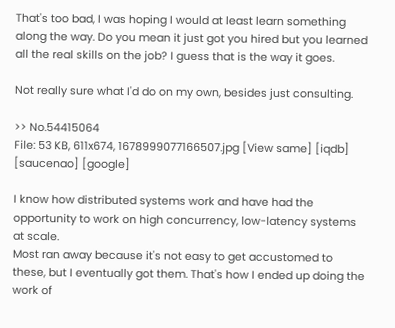That's too bad, I was hoping I would at least learn something along the way. Do you mean it just got you hired but you learned all the real skills on the job? I guess that is the way it goes.

Not really sure what I'd do on my own, besides just consulting.

>> No.54415064
File: 53 KB, 611x674, 1678999077166507.jpg [View same] [iqdb] [saucenao] [google]

I know how distributed systems work and have had the opportunity to work on high concurrency, low-latency systems at scale.
Most ran away because it's not easy to get accustomed to these, but I eventually got them. That's how I ended up doing the work of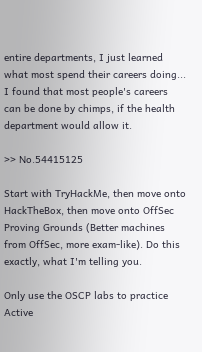entire departments, I just learned what most spend their careers doing... I found that most people's careers can be done by chimps, if the health department would allow it.

>> No.54415125

Start with TryHackMe, then move onto HackTheBox, then move onto OffSec Proving Grounds (Better machines from OffSec, more exam-like). Do this exactly, what I'm telling you.

Only use the OSCP labs to practice Active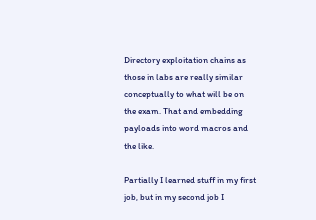Directory exploitation chains as those in labs are really similar conceptually to what will be on the exam. That and embedding payloads into word macros and the like.

Partially I learned stuff in my first job, but in my second job I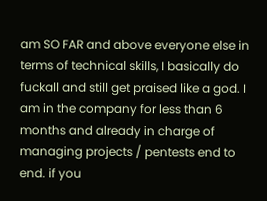am SO FAR and above everyone else in terms of technical skills, I basically do fuckall and still get praised like a god. I am in the company for less than 6 months and already in charge of managing projects / pentests end to end. if you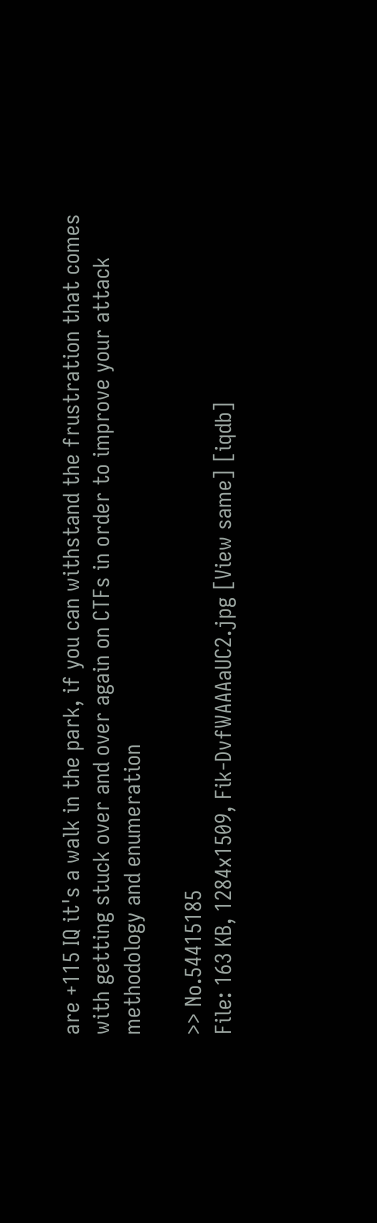are +115 IQ it's a walk in the park, if you can withstand the frustration that comes with getting stuck over and over again on CTFs in order to improve your attack methodology and enumeration

>> No.54415185
File: 163 KB, 1284x1509, Fik-DvfWAAAaUC2.jpg [View same] [iqdb]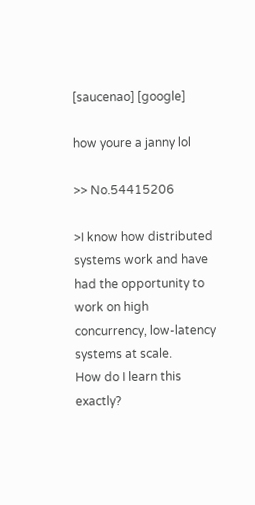[saucenao] [google]

how youre a janny lol

>> No.54415206

>I know how distributed systems work and have had the opportunity to work on high concurrency, low-latency systems at scale.
How do I learn this exactly?